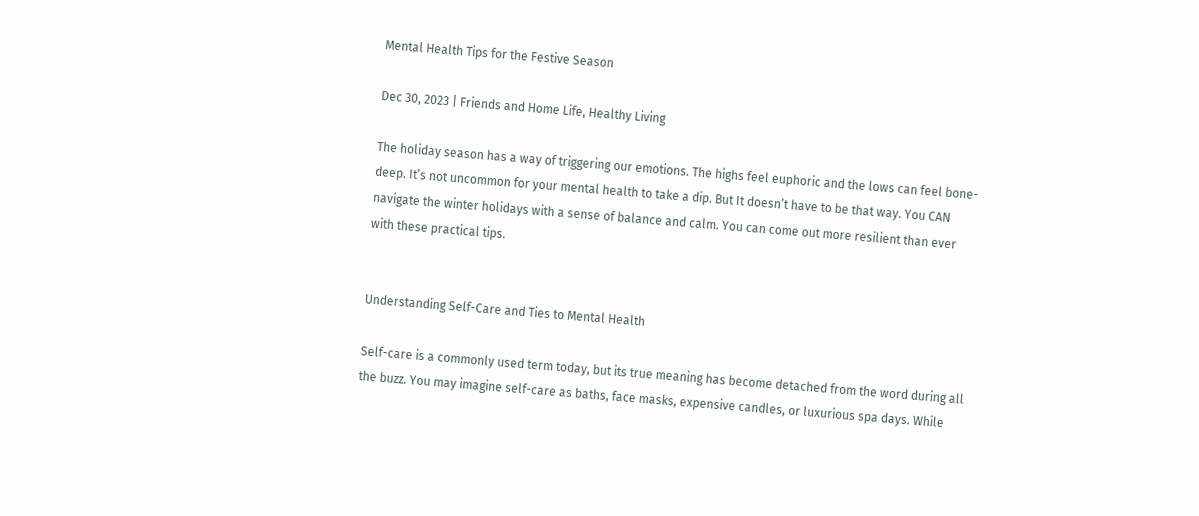Mental Health Tips for the Festive Season

Dec 30, 2023 | Friends and Home Life, Healthy Living

The holiday season has a way of triggering our emotions. The highs feel euphoric and the lows can feel bone-deep. It’s not uncommon for your mental health to take a dip. But It doesn’t have to be that way. You CAN navigate the winter holidays with a sense of balance and calm. You can come out more resilient than ever with these practical tips.


Understanding Self-Care and Ties to Mental Health

Self-care is a commonly used term today, but its true meaning has become detached from the word during all the buzz. You may imagine self-care as baths, face masks, expensive candles, or luxurious spa days. While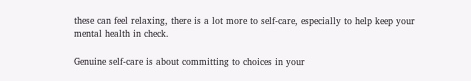these can feel relaxing, there is a lot more to self-care, especially to help keep your mental health in check.

Genuine self-care is about committing to choices in your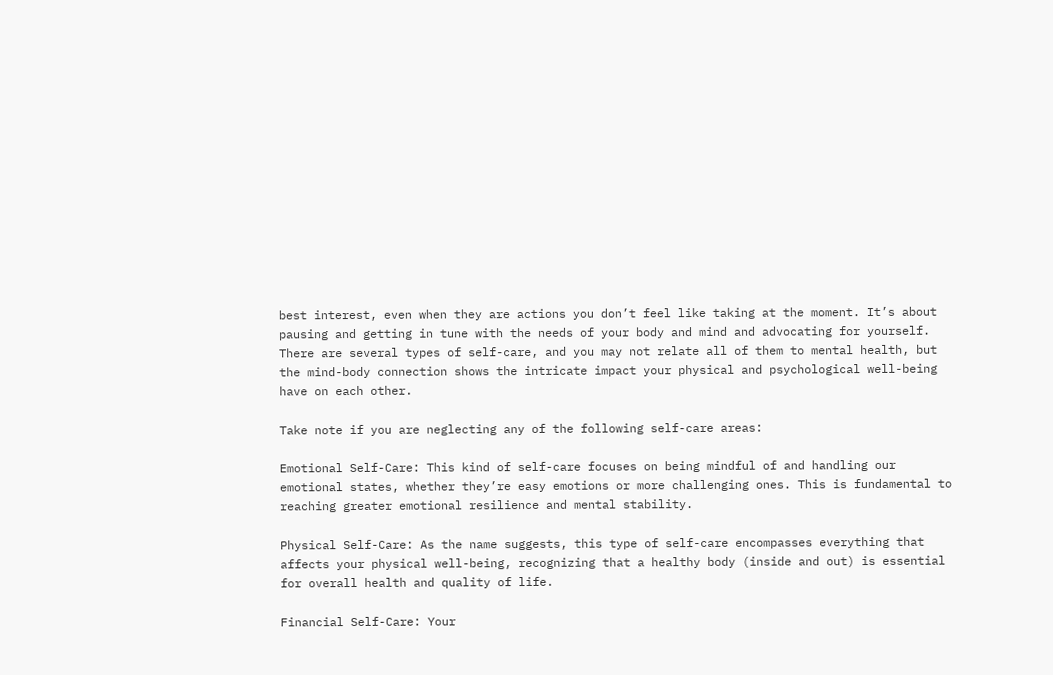best interest, even when they are actions you don’t feel like taking at the moment. It’s about pausing and getting in tune with the needs of your body and mind and advocating for yourself. There are several types of self-care, and you may not relate all of them to mental health, but the mind-body connection shows the intricate impact your physical and psychological well-being have on each other.

Take note if you are neglecting any of the following self-care areas:

Emotional Self-Care: This kind of self-care focuses on being mindful of and handling our emotional states, whether they’re easy emotions or more challenging ones. This is fundamental to reaching greater emotional resilience and mental stability.

Physical Self-Care: As the name suggests, this type of self-care encompasses everything that affects your physical well-being, recognizing that a healthy body (inside and out) is essential for overall health and quality of life.

Financial Self-Care: Your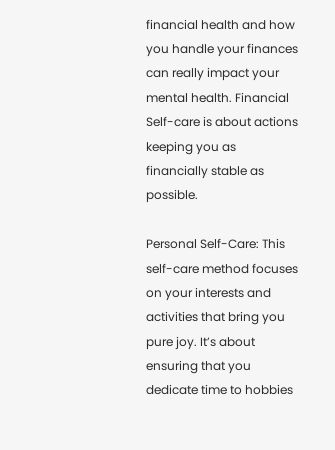financial health and how you handle your finances can really impact your mental health. Financial Self-care is about actions keeping you as financially stable as possible.

Personal Self-Care: This self-care method focuses on your interests and activities that bring you pure joy. It’s about ensuring that you dedicate time to hobbies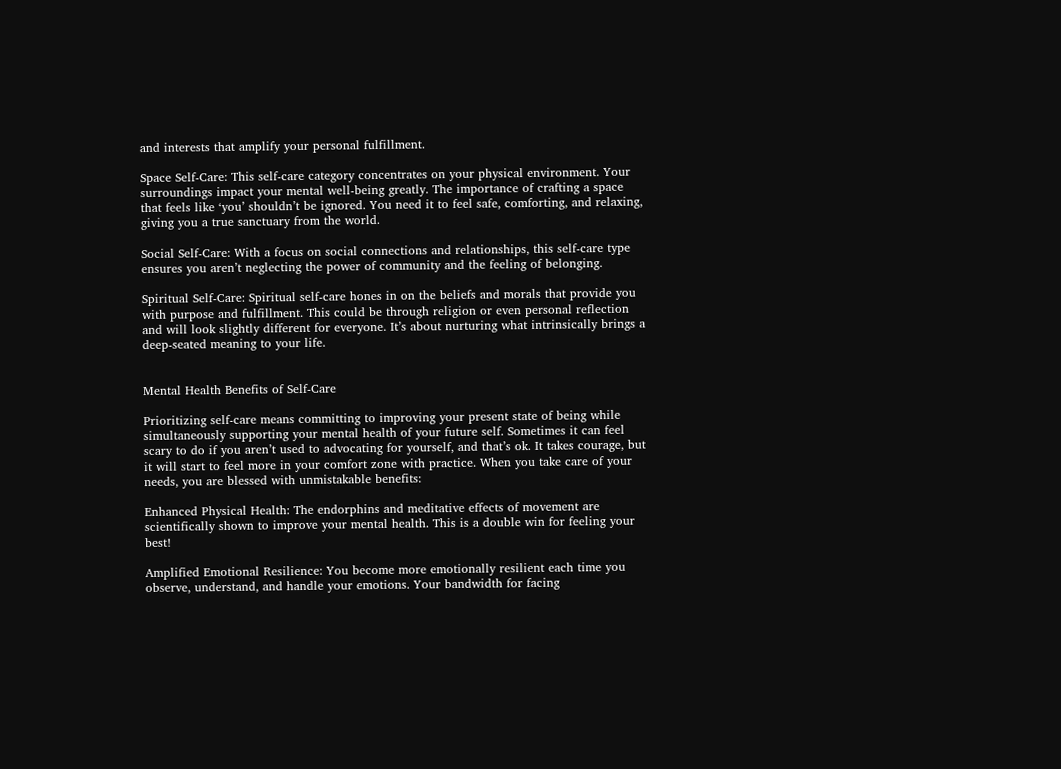and interests that amplify your personal fulfillment.

Space Self-Care: This self-care category concentrates on your physical environment. Your surroundings impact your mental well-being greatly. The importance of crafting a space that feels like ‘you’ shouldn’t be ignored. You need it to feel safe, comforting, and relaxing, giving you a true sanctuary from the world.

Social Self-Care: With a focus on social connections and relationships, this self-care type ensures you aren’t neglecting the power of community and the feeling of belonging.

Spiritual Self-Care: Spiritual self-care hones in on the beliefs and morals that provide you with purpose and fulfillment. This could be through religion or even personal reflection and will look slightly different for everyone. It’s about nurturing what intrinsically brings a deep-seated meaning to your life.


Mental Health Benefits of Self-Care

Prioritizing self-care means committing to improving your present state of being while simultaneously supporting your mental health of your future self. Sometimes it can feel scary to do if you aren’t used to advocating for yourself, and that’s ok. It takes courage, but it will start to feel more in your comfort zone with practice. When you take care of your needs, you are blessed with unmistakable benefits:

Enhanced Physical Health: The endorphins and meditative effects of movement are scientifically shown to improve your mental health. This is a double win for feeling your best!

Amplified Emotional Resilience: You become more emotionally resilient each time you observe, understand, and handle your emotions. Your bandwidth for facing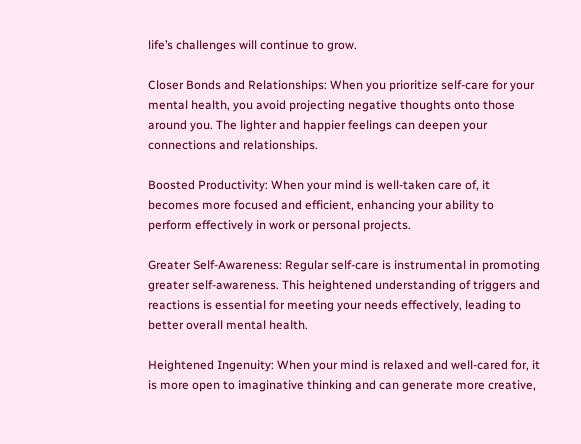life’s challenges will continue to grow.

Closer Bonds and Relationships: When you prioritize self-care for your mental health, you avoid projecting negative thoughts onto those around you. The lighter and happier feelings can deepen your connections and relationships.

Boosted Productivity: When your mind is well-taken care of, it becomes more focused and efficient, enhancing your ability to perform effectively in work or personal projects.

Greater Self-Awareness: Regular self-care is instrumental in promoting greater self-awareness. This heightened understanding of triggers and reactions is essential for meeting your needs effectively, leading to better overall mental health.

Heightened Ingenuity: When your mind is relaxed and well-cared for, it is more open to imaginative thinking and can generate more creative,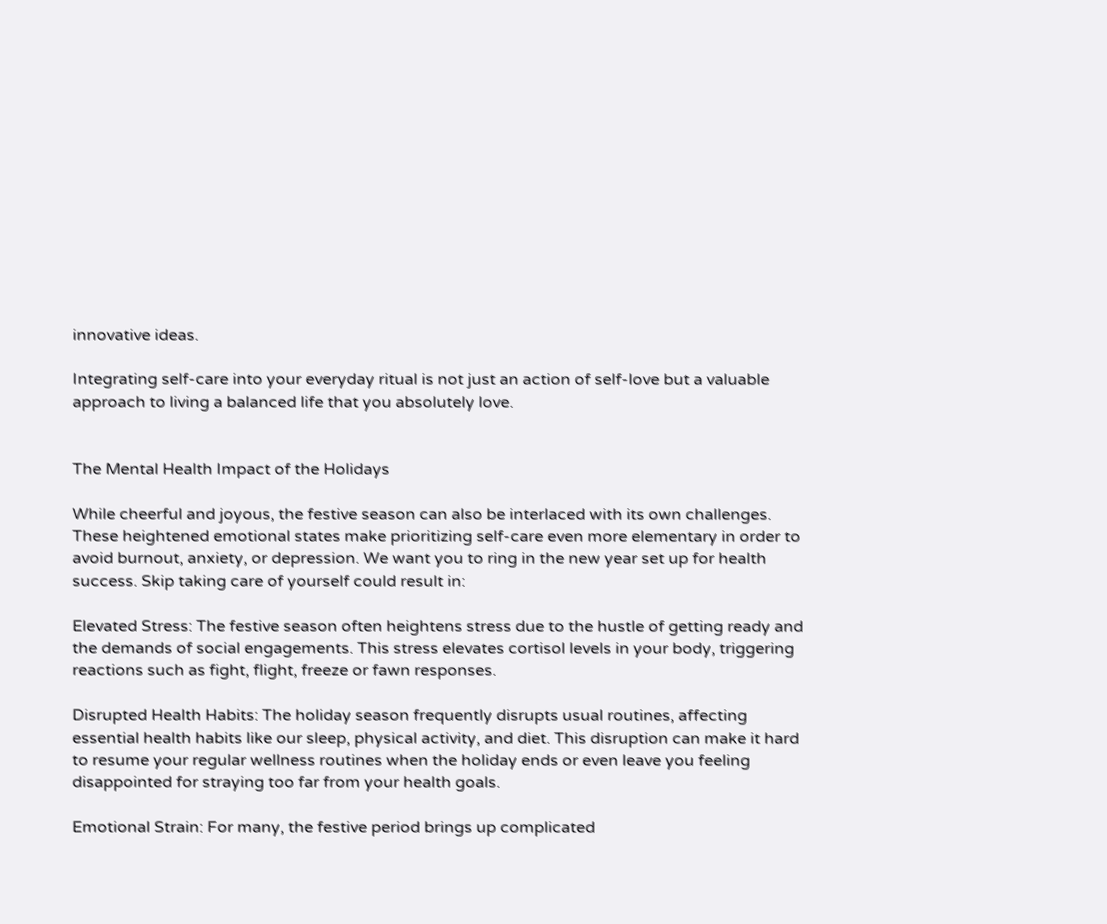innovative ideas.

Integrating self-care into your everyday ritual is not just an action of self-love but a valuable approach to living a balanced life that you absolutely love.


The Mental Health Impact of the Holidays

While cheerful and joyous, the festive season can also be interlaced with its own challenges. These heightened emotional states make prioritizing self-care even more elementary in order to avoid burnout, anxiety, or depression. We want you to ring in the new year set up for health success. Skip taking care of yourself could result in:

Elevated Stress: The festive season often heightens stress due to the hustle of getting ready and the demands of social engagements. This stress elevates cortisol levels in your body, triggering reactions such as fight, flight, freeze or fawn responses.

Disrupted Health Habits: The holiday season frequently disrupts usual routines, affecting essential health habits like our sleep, physical activity, and diet. This disruption can make it hard to resume your regular wellness routines when the holiday ends or even leave you feeling disappointed for straying too far from your health goals.

Emotional Strain: For many, the festive period brings up complicated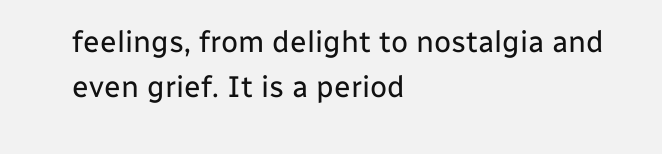feelings, from delight to nostalgia and even grief. It is a period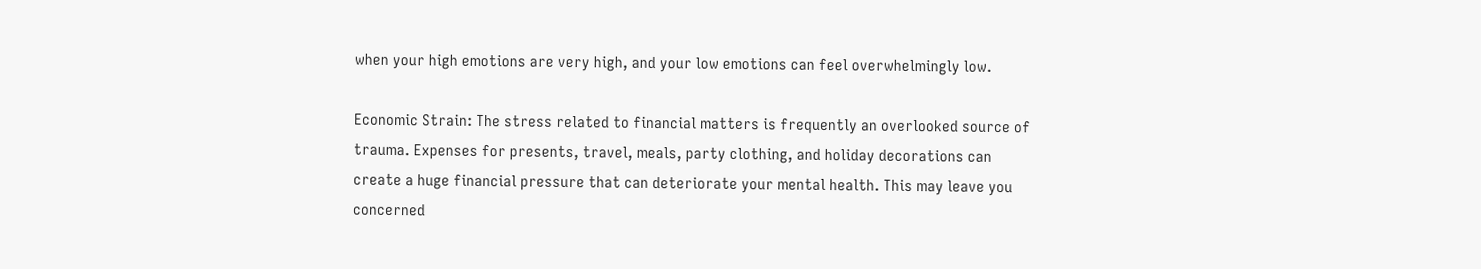when your high emotions are very high, and your low emotions can feel overwhelmingly low.

Economic Strain: The stress related to financial matters is frequently an overlooked source of trauma. Expenses for presents, travel, meals, party clothing, and holiday decorations can create a huge financial pressure that can deteriorate your mental health. This may leave you concerned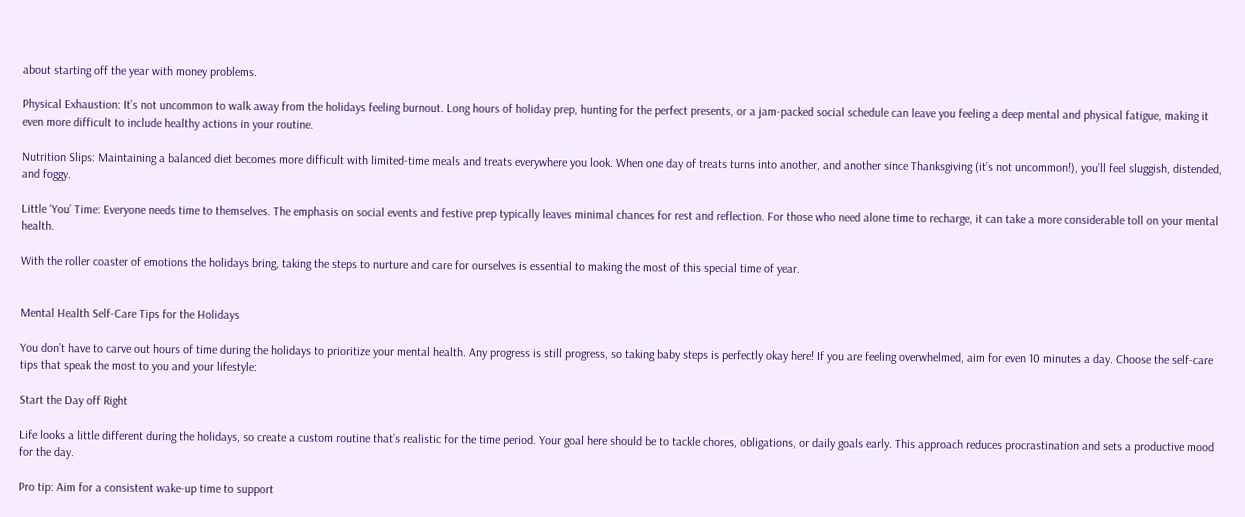about starting off the year with money problems.

Physical Exhaustion: It’s not uncommon to walk away from the holidays feeling burnout. Long hours of holiday prep, hunting for the perfect presents, or a jam-packed social schedule can leave you feeling a deep mental and physical fatigue, making it even more difficult to include healthy actions in your routine.

Nutrition Slips: Maintaining a balanced diet becomes more difficult with limited-time meals and treats everywhere you look. When one day of treats turns into another, and another since Thanksgiving (it’s not uncommon!), you’ll feel sluggish, distended, and foggy.

Little ‘You’ Time: Everyone needs time to themselves. The emphasis on social events and festive prep typically leaves minimal chances for rest and reflection. For those who need alone time to recharge, it can take a more considerable toll on your mental health.

With the roller coaster of emotions the holidays bring, taking the steps to nurture and care for ourselves is essential to making the most of this special time of year.


Mental Health Self-Care Tips for the Holidays

You don’t have to carve out hours of time during the holidays to prioritize your mental health. Any progress is still progress, so taking baby steps is perfectly okay here! If you are feeling overwhelmed, aim for even 10 minutes a day. Choose the self-care tips that speak the most to you and your lifestyle:

Start the Day off Right

Life looks a little different during the holidays, so create a custom routine that’s realistic for the time period. Your goal here should be to tackle chores, obligations, or daily goals early. This approach reduces procrastination and sets a productive mood for the day.

Pro tip: Aim for a consistent wake-up time to support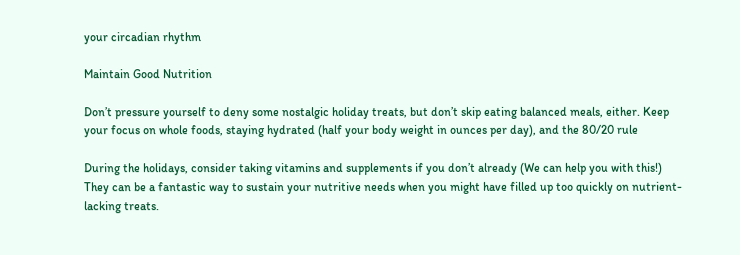your circadian rhythm

Maintain Good Nutrition

Don’t pressure yourself to deny some nostalgic holiday treats, but don’t skip eating balanced meals, either. Keep your focus on whole foods, staying hydrated (half your body weight in ounces per day), and the 80/20 rule

During the holidays, consider taking vitamins and supplements if you don’t already (We can help you with this!) They can be a fantastic way to sustain your nutritive needs when you might have filled up too quickly on nutrient-lacking treats.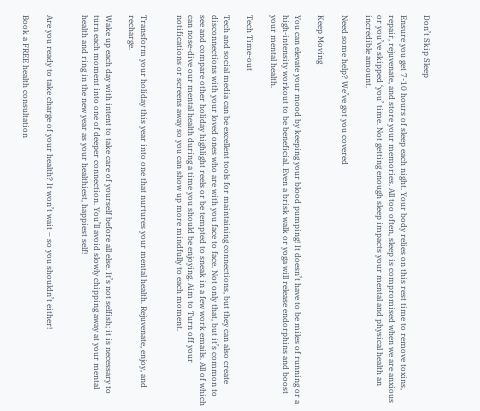Don’t Skip Sleep

Ensure you get 7-10 hours of sleep each night. Your body relies on this rest time to remove toxins, repair, rejuvenate, and store your memories. All too often, sleep is compromised when we are anxious or you’ve skipped ‘you’ time. Not getting enough sleep impacts your mental and physical health an incredible amount.

Need some help? We’ve got you covered

Keep Moving

You can elevate your mood by keeping your blood pumping! It doesn’t have to be miles of running or a high-intensity workout to be beneficial. Even a brisk walk or yoga will release endorphins and boost your mental health.

Tech Time-out

Tech and social media can be excellent tools for maintaining connections, but they can also create disconnections with your loved ones who are with you face to face. Not only that, but it’s common to see and compare other holiday highlight reels or be tempted to sneak in a few work emails. All of which can nose-dive our mental health during a time you should be enjoying. Aim to Turn off your notifications or screens away so you can show up more mindfully to each moment.


Transform your holiday this year into one that nurtures your mental health. Rejuvenate, enjoy, and recharge.

Wake up each day with intent to take care of yourself before all else. It’s not selfish; it is necessary to turn each moment into one of deeper connection. You’ll avoid slowly chipping away at your mental health and ring in the new year as your healthiest, happiest self!


Are you ready to take charge of your health? It won’t wait – so you shouldn’t either!

Book a FREE health consultation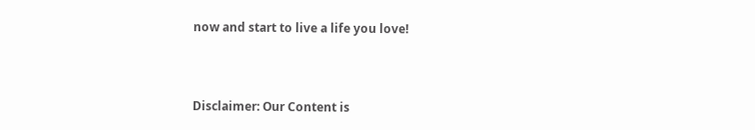now and start to live a life you love!



Disclaimer: Our Content is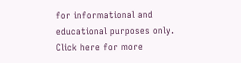for informational and educational purposes only. Click here for more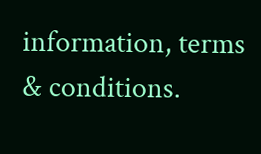information, terms & conditions.